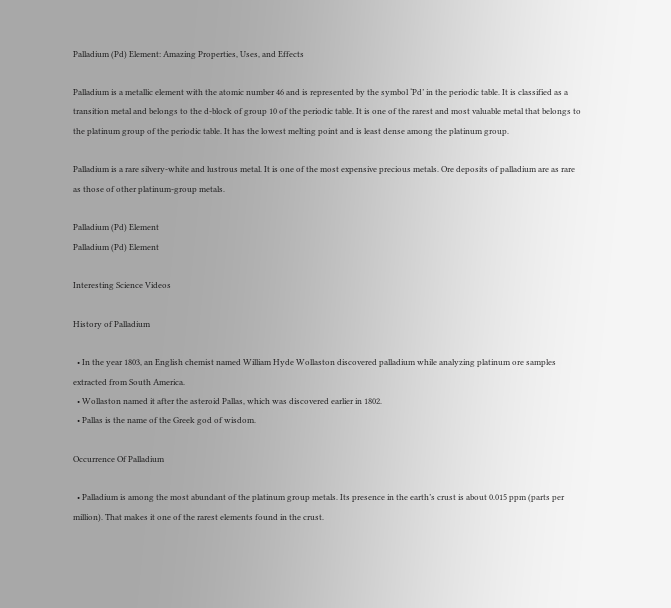Palladium (Pd) Element: Amazing Properties, Uses, and Effects

Palladium is a metallic element with the atomic number 46 and is represented by the symbol ‘Pd’ in the periodic table. It is classified as a transition metal and belongs to the d-block of group 10 of the periodic table. It is one of the rarest and most valuable metal that belongs to the platinum group of the periodic table. It has the lowest melting point and is least dense among the platinum group.

Palladium is a rare silvery-white and lustrous metal. It is one of the most expensive precious metals. Ore deposits of palladium are as rare as those of other platinum-group metals.

Palladium (Pd) Element
Palladium (Pd) Element

Interesting Science Videos

History of Palladium

  • In the year 1803, an English chemist named William Hyde Wollaston discovered palladium while analyzing platinum ore samples extracted from South America.
  • Wollaston named it after the asteroid Pallas, which was discovered earlier in 1802.
  • Pallas is the name of the Greek god of wisdom.

Occurrence Of Palladium

  • Palladium is among the most abundant of the platinum group metals. Its presence in the earth’s crust is about 0.015 ppm (parts per million). That makes it one of the rarest elements found in the crust.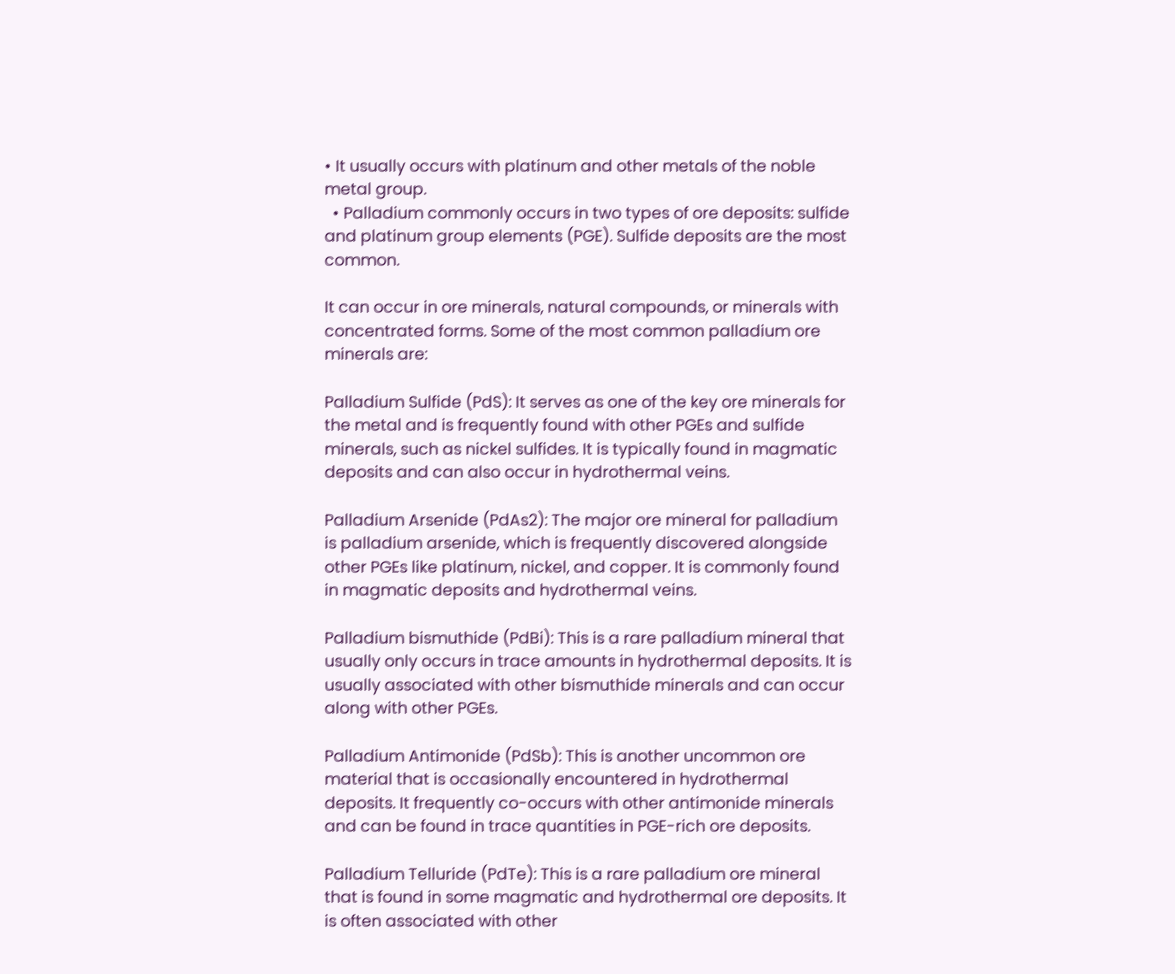• It usually occurs with platinum and other metals of the noble metal group.
  • Palladium commonly occurs in two types of ore deposits: sulfide and platinum group elements (PGE). Sulfide deposits are the most common.

It can occur in ore minerals, natural compounds, or minerals with concentrated forms. Some of the most common palladium ore minerals are:

Palladium Sulfide (PdS): It serves as one of the key ore minerals for the metal and is frequently found with other PGEs and sulfide minerals, such as nickel sulfides. It is typically found in magmatic deposits and can also occur in hydrothermal veins.

Palladium Arsenide (PdAs2): The major ore mineral for palladium is palladium arsenide, which is frequently discovered alongside other PGEs like platinum, nickel, and copper. It is commonly found in magmatic deposits and hydrothermal veins.

Palladium bismuthide (PdBi): This is a rare palladium mineral that usually only occurs in trace amounts in hydrothermal deposits. It is usually associated with other bismuthide minerals and can occur along with other PGEs.

Palladium Antimonide (PdSb): This is another uncommon ore material that is occasionally encountered in hydrothermal deposits. It frequently co-occurs with other antimonide minerals and can be found in trace quantities in PGE-rich ore deposits.

Palladium Telluride (PdTe): This is a rare palladium ore mineral that is found in some magmatic and hydrothermal ore deposits. It is often associated with other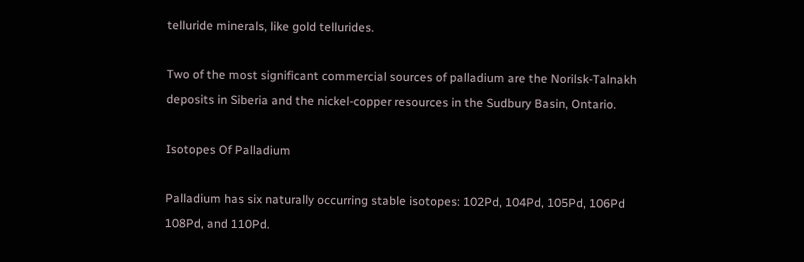telluride minerals, like gold tellurides.

Two of the most significant commercial sources of palladium are the Norilsk-Talnakh deposits in Siberia and the nickel-copper resources in the Sudbury Basin, Ontario.

Isotopes Of Palladium

Palladium has six naturally occurring stable isotopes: 102Pd, 104Pd, 105Pd, 106Pd 108Pd, and 110Pd.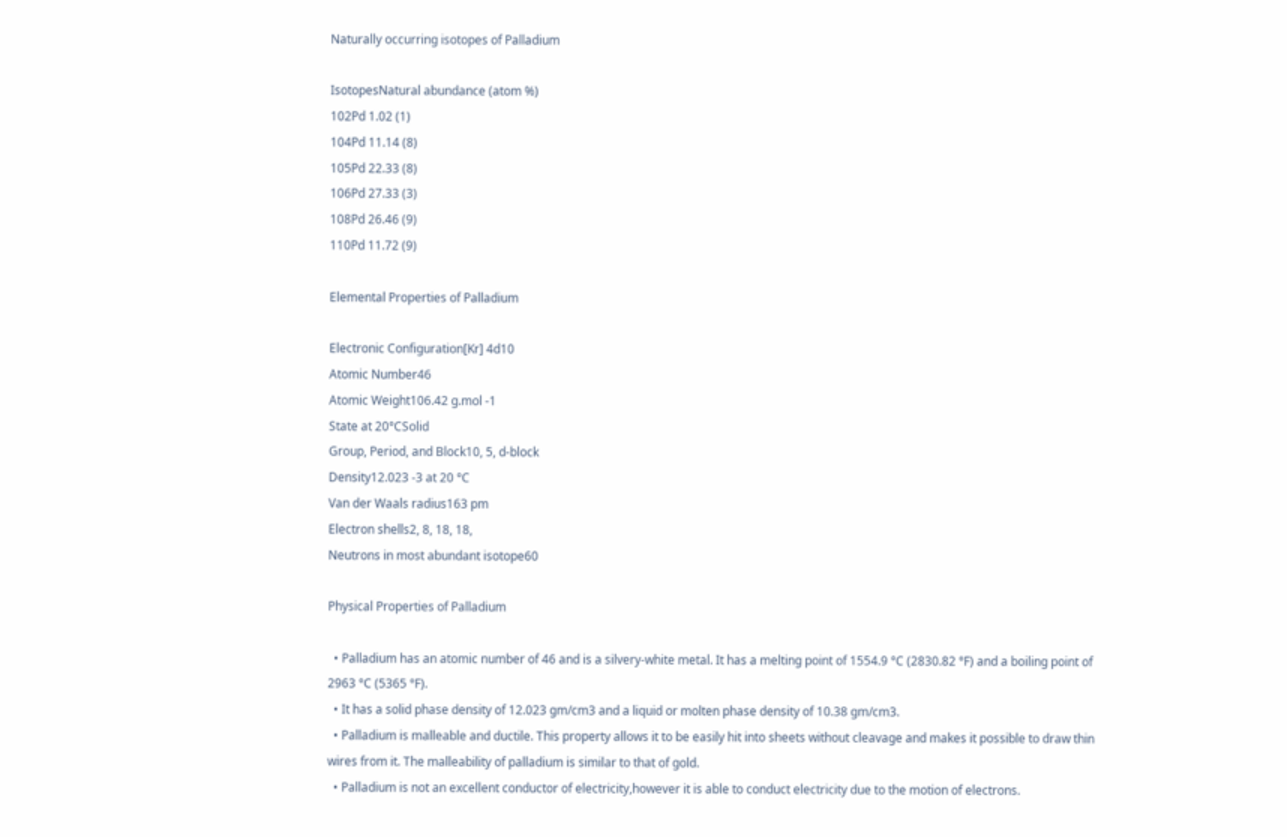Naturally occurring isotopes of Palladium

IsotopesNatural abundance (atom %)
102Pd 1.02 (1)
104Pd 11.14 (8)
105Pd 22.33 (8)
106Pd 27.33 (3)
108Pd 26.46 (9)
110Pd 11.72 (9)

Elemental Properties of Palladium

Electronic Configuration[Kr] 4d10
Atomic Number46
Atomic Weight106.42 g.mol -1
State at 20°CSolid
Group, Period, and Block10, 5, d-block
Density12.023 -3 at 20 °C
Van der Waals radius163 pm
Electron shells2, 8, 18, 18,
Neutrons in most abundant isotope60

Physical Properties of Palladium

  • Palladium has an atomic number of 46 and is a silvery-white metal. It has a melting point of 1554.9 °C (2830.82 °F) and a boiling point of 2963 °C (5365 °F).
  • It has a solid phase density of 12.023 gm/cm3 and a liquid or molten phase density of 10.38 gm/cm3.
  • Palladium is malleable and ductile. This property allows it to be easily hit into sheets without cleavage and makes it possible to draw thin wires from it. The malleability of palladium is similar to that of gold.
  • Palladium is not an excellent conductor of electricity,however it is able to conduct electricity due to the motion of electrons.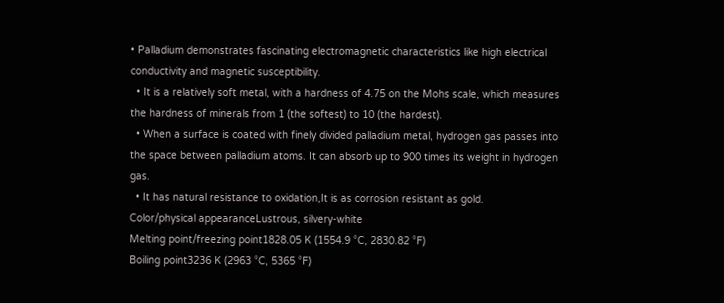• Palladium demonstrates fascinating electromagnetic characteristics like high electrical conductivity and magnetic susceptibility.
  • It is a relatively soft metal, with a hardness of 4.75 on the Mohs scale, which measures the hardness of minerals from 1 (the softest) to 10 (the hardest).
  • When a surface is coated with finely divided palladium metal, hydrogen gas passes into the space between palladium atoms. It can absorb up to 900 times its weight in hydrogen gas.
  • It has natural resistance to oxidation,It is as corrosion resistant as gold.
Color/physical appearanceLustrous, silvery-white
Melting point/freezing point1828.05 K (1554.9 °C, 2830.82 °F)
Boiling point3236 K (2963 °C, 5365 °F)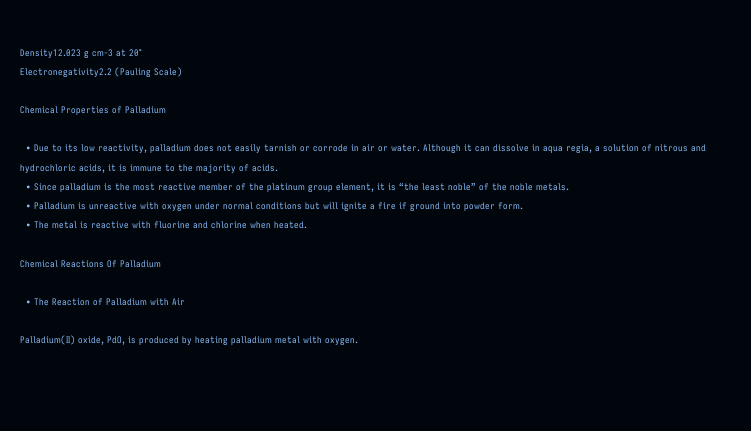Density12.023 g cm-3 at 20°
Electronegativity2.2 (Pauling Scale)

Chemical Properties of Palladium

  • Due to its low reactivity, palladium does not easily tarnish or corrode in air or water. Although it can dissolve in aqua regia, a solution of nitrous and hydrochloric acids, it is immune to the majority of acids.
  • Since palladium is the most reactive member of the platinum group element, it is “the least noble” of the noble metals.
  • Palladium is unreactive with oxygen under normal conditions but will ignite a fire if ground into powder form.
  • The metal is reactive with fluorine and chlorine when heated.

Chemical Reactions Of Palladium

  • The Reaction of Palladium with Air

Palladium(II) oxide, PdO, is produced by heating palladium metal with oxygen.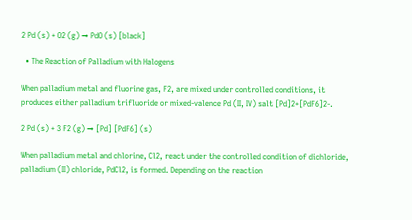2 Pd (s) + O2 (g) → PdO (s) [black]

  • The Reaction of Palladium with Halogens

When palladium metal and fluorine gas, F2, are mixed under controlled conditions, it produces either palladium trifluoride or mixed-valence Pd (II, IV) salt [Pd]2+[PdF6]2-.

2 Pd (s) + 3 F2 (g) → [Pd] [PdF6] (s)

When palladium metal and chlorine, Cl2, react under the controlled condition of dichloride, palladium (II) chloride, PdCl2, is formed. Depending on the reaction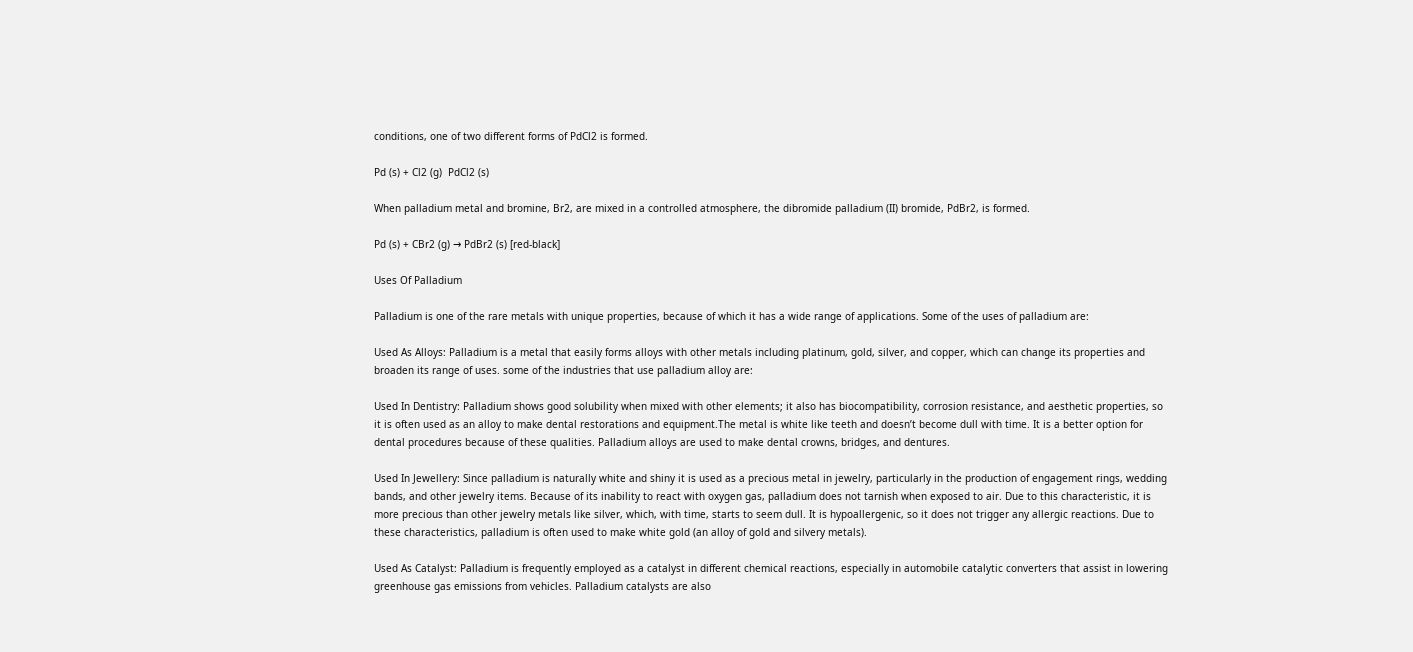conditions, one of two different forms of PdCl2 is formed.

Pd (s) + Cl2 (g)  PdCl2 (s)

When palladium metal and bromine, Br2, are mixed in a controlled atmosphere, the dibromide palladium (II) bromide, PdBr2, is formed.

Pd (s) + CBr2 (g) → PdBr2 (s) [red-black]

Uses Of Palladium

Palladium is one of the rare metals with unique properties, because of which it has a wide range of applications. Some of the uses of palladium are:

Used As Alloys: Palladium is a metal that easily forms alloys with other metals including platinum, gold, silver, and copper, which can change its properties and broaden its range of uses. some of the industries that use palladium alloy are:

Used In Dentistry: Palladium shows good solubility when mixed with other elements; it also has biocompatibility, corrosion resistance, and aesthetic properties, so it is often used as an alloy to make dental restorations and equipment.The metal is white like teeth and doesn’t become dull with time. It is a better option for dental procedures because of these qualities. Palladium alloys are used to make dental crowns, bridges, and dentures.

Used In Jewellery: Since palladium is naturally white and shiny it is used as a precious metal in jewelry, particularly in the production of engagement rings, wedding bands, and other jewelry items. Because of its inability to react with oxygen gas, palladium does not tarnish when exposed to air. Due to this characteristic, it is more precious than other jewelry metals like silver, which, with time, starts to seem dull. It is hypoallergenic, so it does not trigger any allergic reactions. Due to these characteristics, palladium is often used to make white gold (an alloy of gold and silvery metals).

Used As Catalyst: Palladium is frequently employed as a catalyst in different chemical reactions, especially in automobile catalytic converters that assist in lowering greenhouse gas emissions from vehicles. Palladium catalysts are also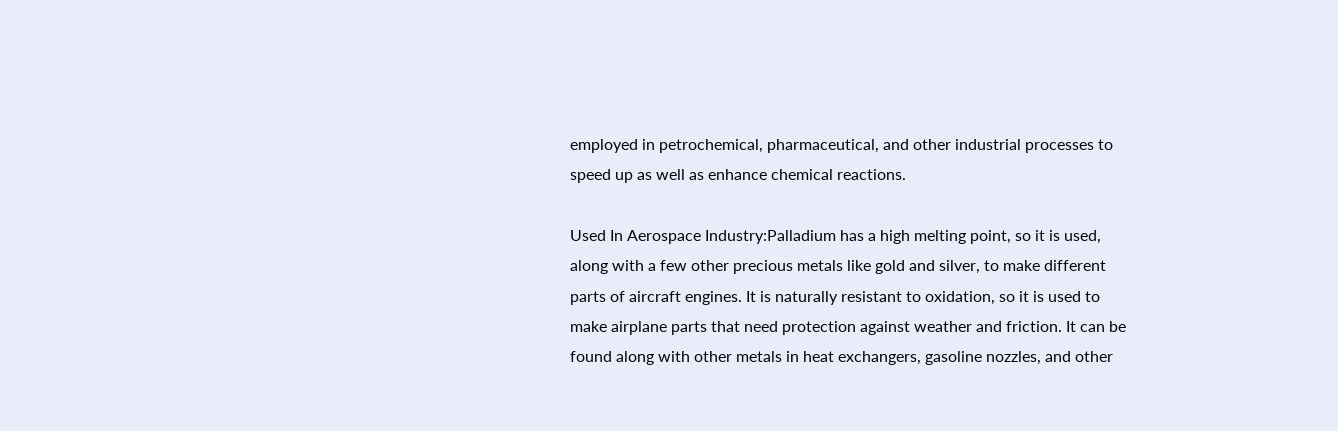employed in petrochemical, pharmaceutical, and other industrial processes to speed up as well as enhance chemical reactions.

Used In Aerospace Industry:Palladium has a high melting point, so it is used, along with a few other precious metals like gold and silver, to make different parts of aircraft engines. It is naturally resistant to oxidation, so it is used to make airplane parts that need protection against weather and friction. It can be found along with other metals in heat exchangers, gasoline nozzles, and other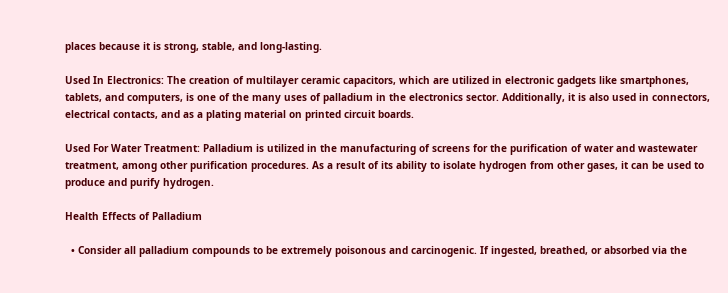places because it is strong, stable, and long-lasting.

Used In Electronics: The creation of multilayer ceramic capacitors, which are utilized in electronic gadgets like smartphones, tablets, and computers, is one of the many uses of palladium in the electronics sector. Additionally, it is also used in connectors, electrical contacts, and as a plating material on printed circuit boards.

Used For Water Treatment: Palladium is utilized in the manufacturing of screens for the purification of water and wastewater treatment, among other purification procedures. As a result of its ability to isolate hydrogen from other gases, it can be used to produce and purify hydrogen.

Health Effects of Palladium

  • Consider all palladium compounds to be extremely poisonous and carcinogenic. If ingested, breathed, or absorbed via the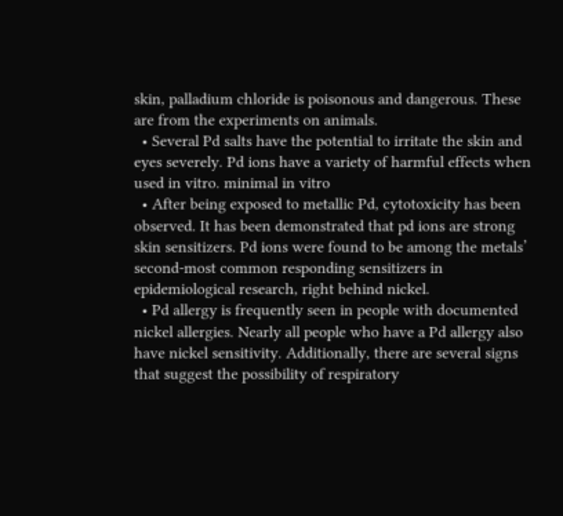skin, palladium chloride is poisonous and dangerous. These are from the experiments on animals.
  • Several Pd salts have the potential to irritate the skin and eyes severely. Pd ions have a variety of harmful effects when used in vitro. minimal in vitro
  • After being exposed to metallic Pd, cytotoxicity has been observed. It has been demonstrated that pd ions are strong skin sensitizers. Pd ions were found to be among the metals’ second-most common responding sensitizers in epidemiological research, right behind nickel.
  • Pd allergy is frequently seen in people with documented nickel allergies. Nearly all people who have a Pd allergy also have nickel sensitivity. Additionally, there are several signs that suggest the possibility of respiratory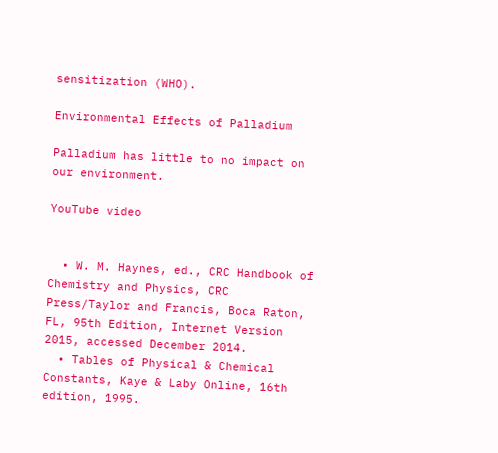sensitization (WHO).

Environmental Effects of Palladium

Palladium has little to no impact on our environment.

YouTube video


  • W. M. Haynes, ed., CRC Handbook of Chemistry and Physics, CRC Press/Taylor and Francis, Boca Raton, FL, 95th Edition, Internet Version 2015, accessed December 2014.
  • Tables of Physical & Chemical Constants, Kaye & Laby Online, 16th edition, 1995.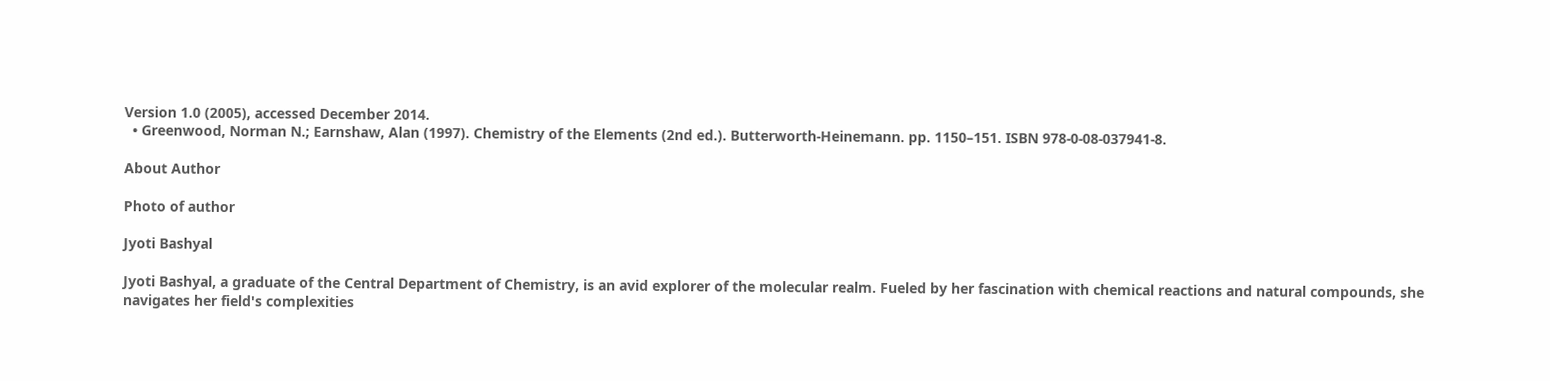Version 1.0 (2005), accessed December 2014.
  • Greenwood, Norman N.; Earnshaw, Alan (1997). Chemistry of the Elements (2nd ed.). Butterworth-Heinemann. pp. 1150–151. ISBN 978-0-08-037941-8.

About Author

Photo of author

Jyoti Bashyal

Jyoti Bashyal, a graduate of the Central Department of Chemistry, is an avid explorer of the molecular realm. Fueled by her fascination with chemical reactions and natural compounds, she navigates her field's complexities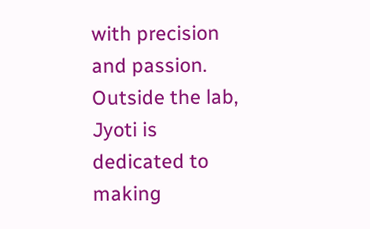with precision and passion. Outside the lab, Jyoti is dedicated to making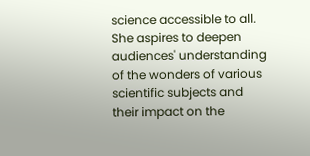science accessible to all. She aspires to deepen audiences' understanding of the wonders of various scientific subjects and their impact on the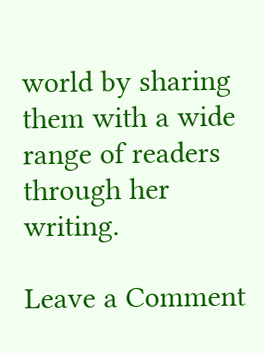world by sharing them with a wide range of readers through her writing.

Leave a Comment